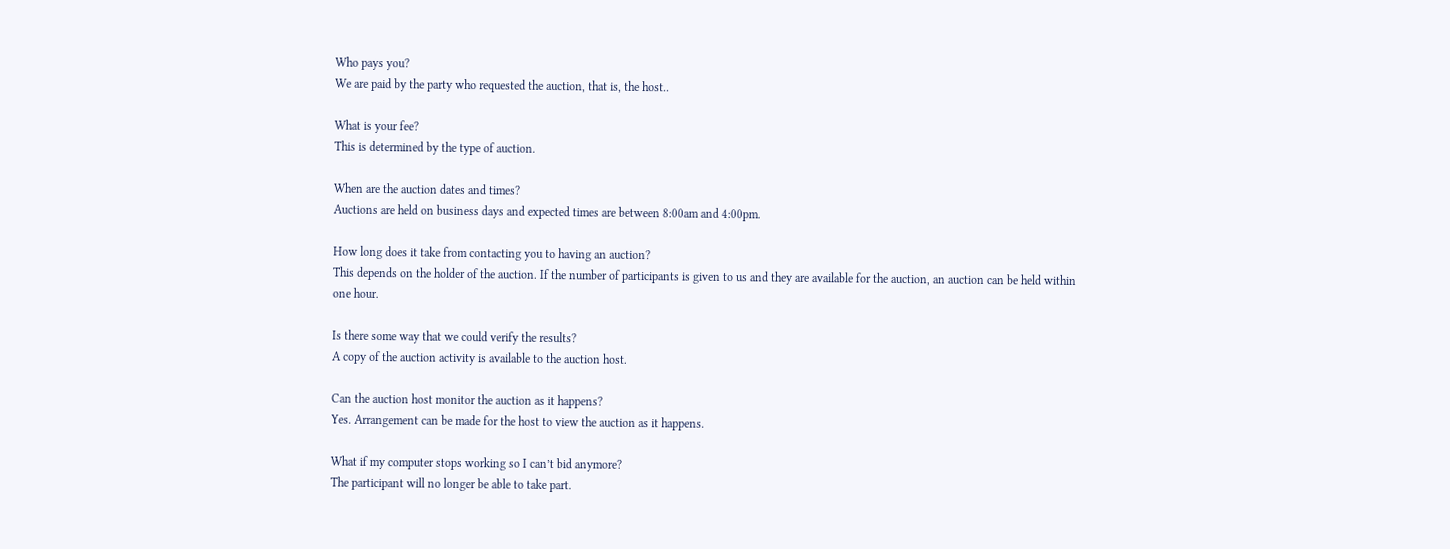Who pays you?
We are paid by the party who requested the auction, that is, the host..

What is your fee?
This is determined by the type of auction.

When are the auction dates and times?
Auctions are held on business days and expected times are between 8:00am and 4:00pm.

How long does it take from contacting you to having an auction?
This depends on the holder of the auction. If the number of participants is given to us and they are available for the auction, an auction can be held within one hour.

Is there some way that we could verify the results?
A copy of the auction activity is available to the auction host.

Can the auction host monitor the auction as it happens?
Yes. Arrangement can be made for the host to view the auction as it happens.

What if my computer stops working so I can’t bid anymore?
The participant will no longer be able to take part.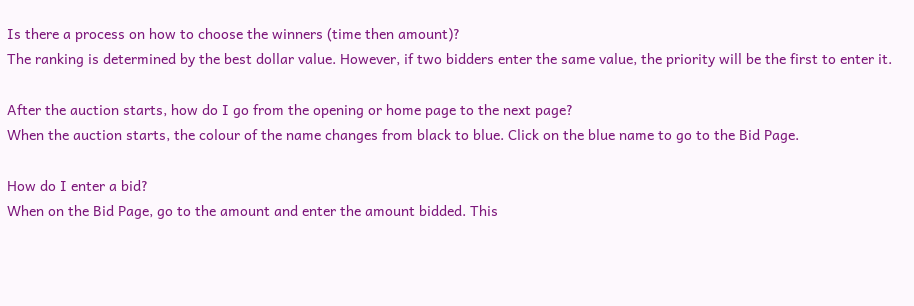Is there a process on how to choose the winners (time then amount)?
The ranking is determined by the best dollar value. However, if two bidders enter the same value, the priority will be the first to enter it.

After the auction starts, how do I go from the opening or home page to the next page?
When the auction starts, the colour of the name changes from black to blue. Click on the blue name to go to the Bid Page.

How do I enter a bid?
When on the Bid Page, go to the amount and enter the amount bidded. This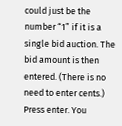could just be the number “1” if it is a single bid auction. The bid amount is then entered. (There is no need to enter cents.) Press enter. You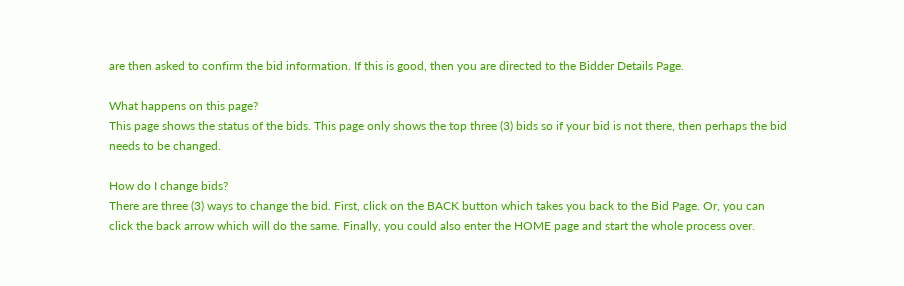are then asked to confirm the bid information. If this is good, then you are directed to the Bidder Details Page.

What happens on this page?
This page shows the status of the bids. This page only shows the top three (3) bids so if your bid is not there, then perhaps the bid needs to be changed.

How do I change bids?
There are three (3) ways to change the bid. First, click on the BACK button which takes you back to the Bid Page. Or, you can click the back arrow which will do the same. Finally, you could also enter the HOME page and start the whole process over.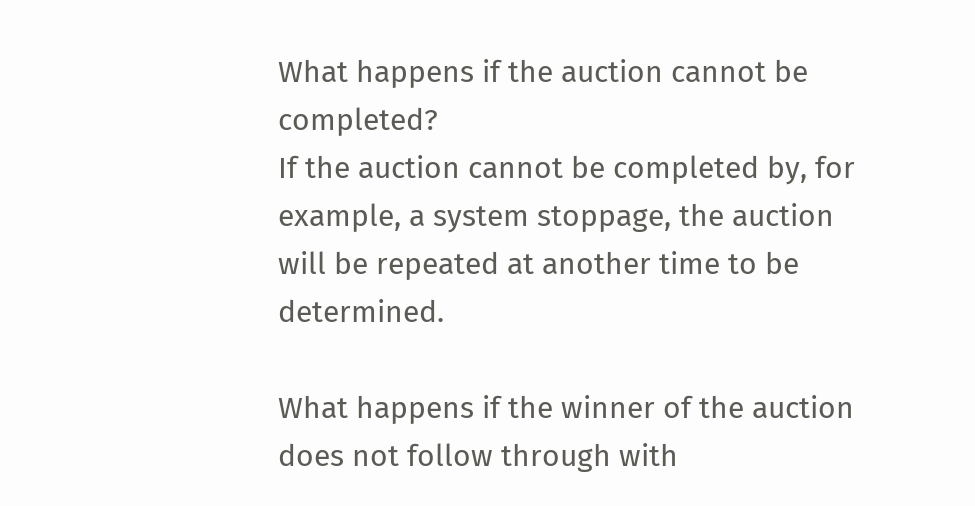What happens if the auction cannot be completed?
If the auction cannot be completed by, for example, a system stoppage, the auction will be repeated at another time to be determined.

What happens if the winner of the auction does not follow through with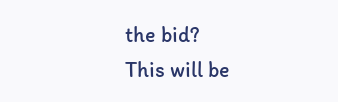the bid?
This will be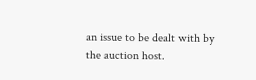an issue to be dealt with by the auction host.